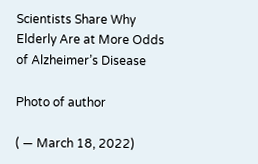Scientists Share Why Elderly Are at More Odds of Alzheimer’s Disease

Photo of author

( — March 18, 2022)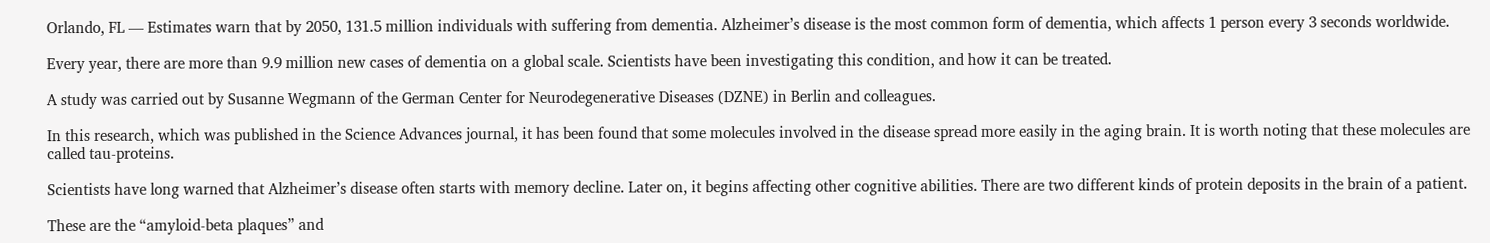Orlando, FL — Estimates warn that by 2050, 131.5 million individuals with suffering from dementia. Alzheimer’s disease is the most common form of dementia, which affects 1 person every 3 seconds worldwide.

Every year, there are more than 9.9 million new cases of dementia on a global scale. Scientists have been investigating this condition, and how it can be treated.

A study was carried out by Susanne Wegmann of the German Center for Neurodegenerative Diseases (DZNE) in Berlin and colleagues.

In this research, which was published in the Science Advances journal, it has been found that some molecules involved in the disease spread more easily in the aging brain. It is worth noting that these molecules are called tau-proteins.

Scientists have long warned that Alzheimer’s disease often starts with memory decline. Later on, it begins affecting other cognitive abilities. There are two different kinds of protein deposits in the brain of a patient.

These are the “amyloid-beta plaques” and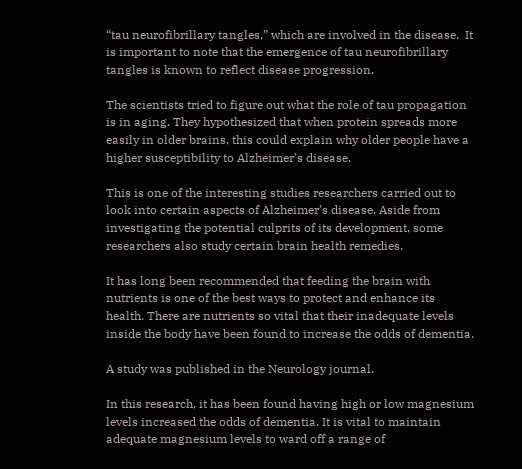“tau neurofibrillary tangles,” which are involved in the disease.  It is important to note that the emergence of tau neurofibrillary tangles is known to reflect disease progression.

The scientists tried to figure out what the role of tau propagation is in aging. They hypothesized that when protein spreads more easily in older brains, this could explain why older people have a higher susceptibility to Alzheimer’s disease.

This is one of the interesting studies researchers carried out to look into certain aspects of Alzheimer’s disease. Aside from investigating the potential culprits of its development, some researchers also study certain brain health remedies.

It has long been recommended that feeding the brain with nutrients is one of the best ways to protect and enhance its health. There are nutrients so vital that their inadequate levels inside the body have been found to increase the odds of dementia.

A study was published in the Neurology journal.

In this research, it has been found having high or low magnesium levels increased the odds of dementia. It is vital to maintain adequate magnesium levels to ward off a range of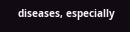diseases, especially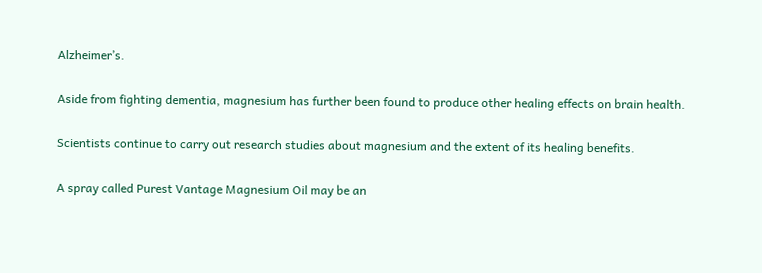Alzheimer’s.

Aside from fighting dementia, magnesium has further been found to produce other healing effects on brain health.

Scientists continue to carry out research studies about magnesium and the extent of its healing benefits.

A spray called Purest Vantage Magnesium Oil may be an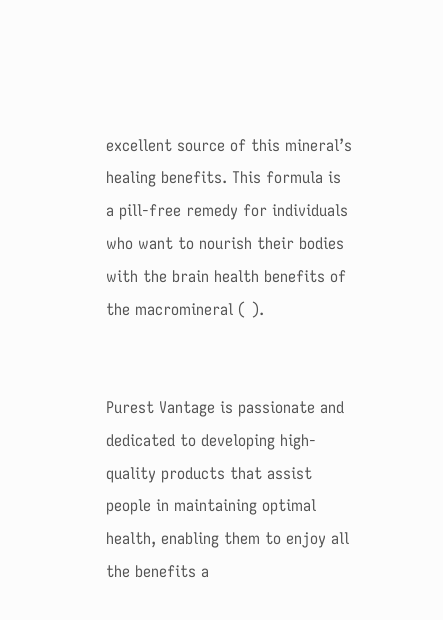excellent source of this mineral’s healing benefits. This formula is a pill-free remedy for individuals who want to nourish their bodies with the brain health benefits of the macromineral ( ).


Purest Vantage is passionate and dedicated to developing high-quality products that assist people in maintaining optimal health, enabling them to enjoy all the benefits a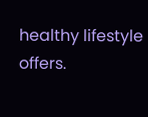healthy lifestyle offers.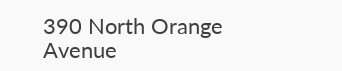390 North Orange Avenue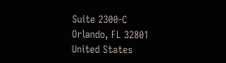Suite 2300-C
Orlando, FL 32801
United States